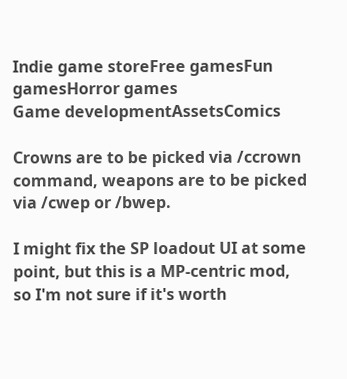Indie game storeFree gamesFun gamesHorror games
Game developmentAssetsComics

Crowns are to be picked via /ccrown command, weapons are to be picked via /cwep or /bwep.

I might fix the SP loadout UI at some point, but this is a MP-centric mod, so I'm not sure if it's worth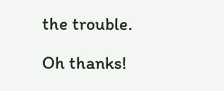the trouble.

Oh thanks!